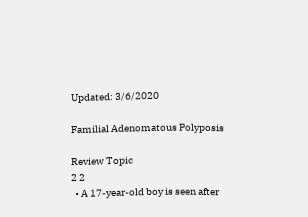Updated: 3/6/2020

Familial Adenomatous Polyposis

Review Topic
2 2
  • A 17-year-old boy is seen after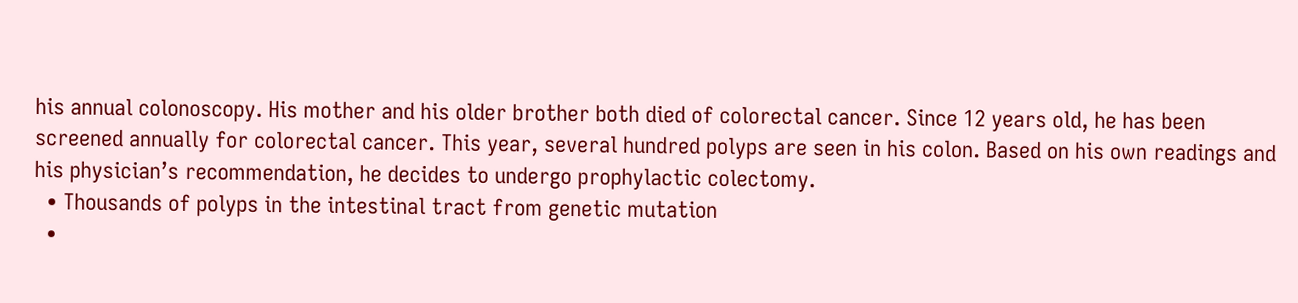his annual colonoscopy. His mother and his older brother both died of colorectal cancer. Since 12 years old, he has been screened annually for colorectal cancer. This year, several hundred polyps are seen in his colon. Based on his own readings and his physician’s recommendation, he decides to undergo prophylactic colectomy.
  • Thousands of polyps in the intestinal tract from genetic mutation
  •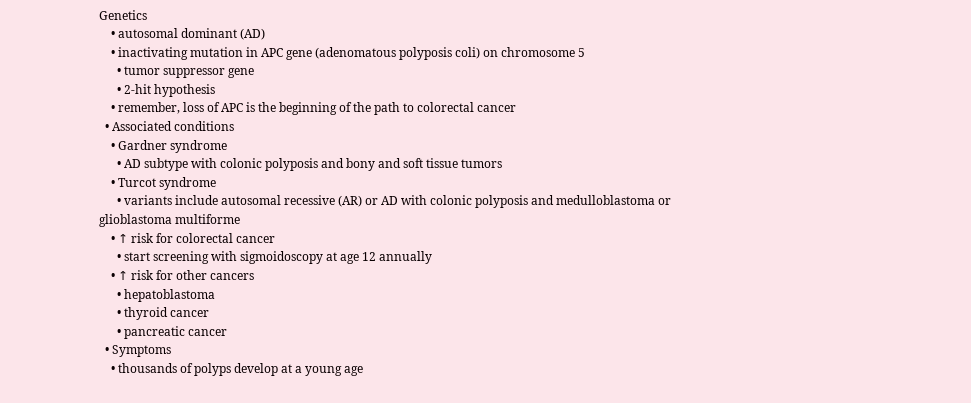Genetics
    • autosomal dominant (AD)
    • inactivating mutation in APC gene (adenomatous polyposis coli) on chromosome 5
      • tumor suppressor gene
      • 2-hit hypothesis
    • remember, loss of APC is the beginning of the path to colorectal cancer
  • Associated conditions
    • Gardner syndrome
      • AD subtype with colonic polyposis and bony and soft tissue tumors
    • Turcot syndrome
      • variants include autosomal recessive (AR) or AD with colonic polyposis and medulloblastoma or glioblastoma multiforme
    • ↑ risk for colorectal cancer
      • start screening with sigmoidoscopy at age 12 annually
    • ↑ risk for other cancers
      • hepatoblastoma
      • thyroid cancer
      • pancreatic cancer
  • Symptoms
    • thousands of polyps develop at a young age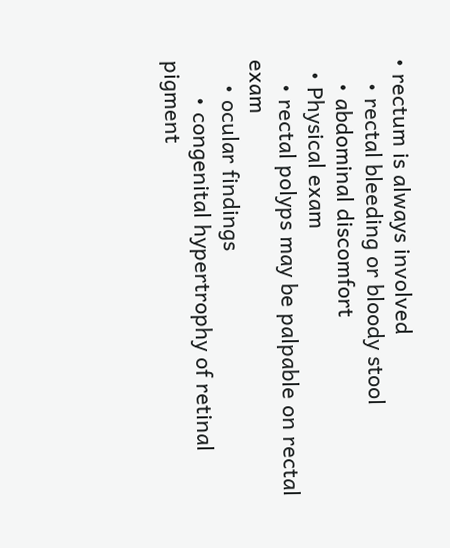• rectum is always involved
    • rectal bleeding or bloody stool
    • abdominal discomfort
  • Physical exam
    • rectal polyps may be palpable on rectal exam
    • ocular findings
      • congenital hypertrophy of retinal pigment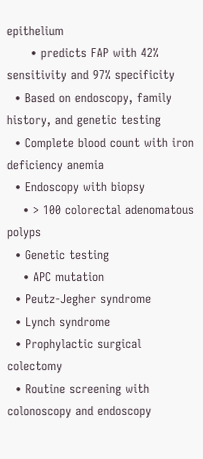epithelium
      • predicts FAP with 42% sensitivity and 97% specificity
  • Based on endoscopy, family history, and genetic testing
  • Complete blood count with iron deficiency anemia
  • Endoscopy with biopsy
    • > 100 colorectal adenomatous polyps
  • Genetic testing
    • APC mutation
  • Peutz-Jegher syndrome
  • Lynch syndrome
  • Prophylactic surgical colectomy
  • Routine screening with colonoscopy and endoscopy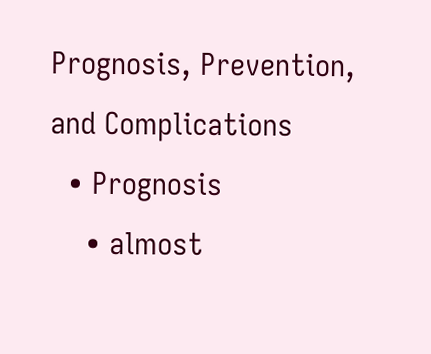Prognosis, Prevention, and Complications
  • Prognosis
    • almost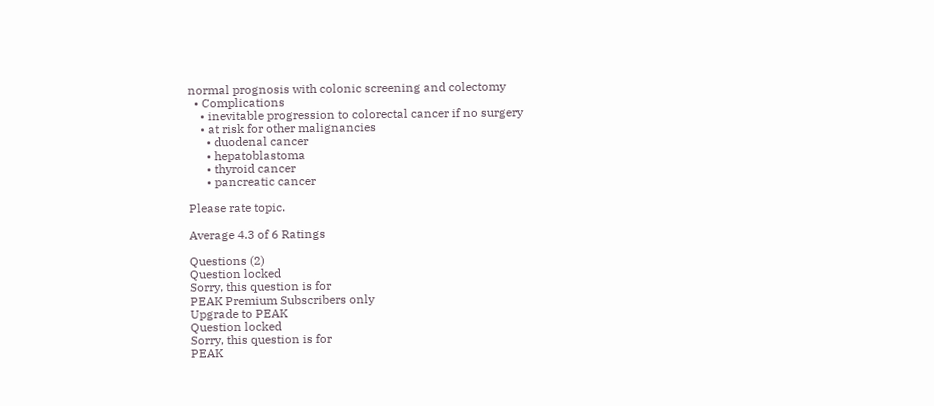normal prognosis with colonic screening and colectomy
  • Complications
    • inevitable progression to colorectal cancer if no surgery
    • at risk for other malignancies
      • duodenal cancer
      • hepatoblastoma
      • thyroid cancer
      • pancreatic cancer

Please rate topic.

Average 4.3 of 6 Ratings

Questions (2)
Question locked
Sorry, this question is for
PEAK Premium Subscribers only
Upgrade to PEAK
Question locked
Sorry, this question is for
PEAK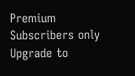Premium Subscribers only
Upgrade to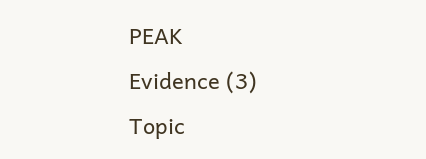PEAK
Evidence (3)
Topic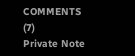COMMENTS (7)
Private Note